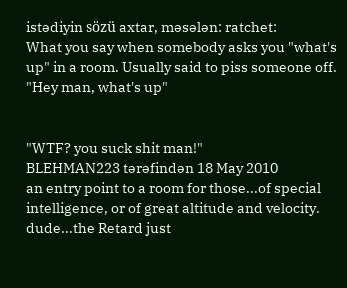istədiyin sözü axtar, məsələn: ratchet:
What you say when somebody asks you "what's up" in a room. Usually said to piss someone off.
"Hey man, what's up"


"WTF? you suck shit man!"
BLEHMAN223 tərəfindən 18 May 2010
an entry point to a room for those...of special intelligence, or of great altitude and velocity.
dude...the Retard just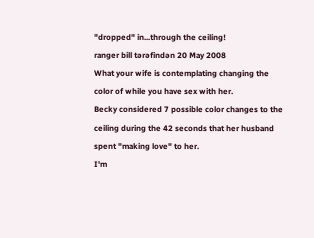"dropped" in...through the ceiling!
ranger bill tərəfindən 20 May 2008
What your wife is contemplating changing the color of while you have sex with her.
Becky considered 7 possible color changes to the ceiling during the 42 seconds that her husband spent "making love" to her.
I'm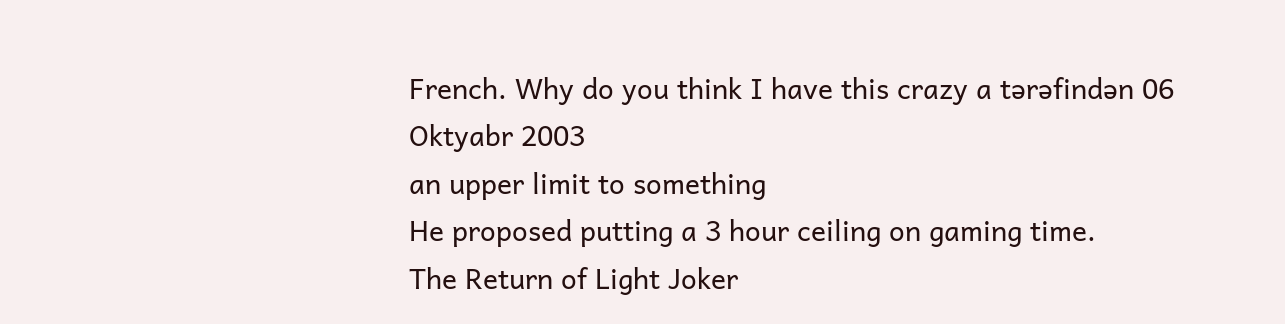French. Why do you think I have this crazy a tərəfindən 06 Oktyabr 2003
an upper limit to something
He proposed putting a 3 hour ceiling on gaming time.
The Return of Light Joker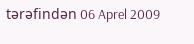tərəfindən 06 Aprel 2009